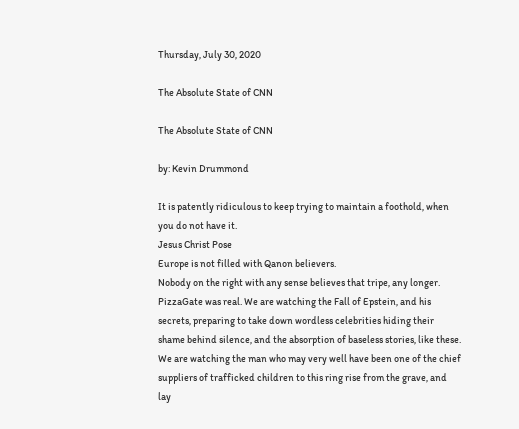Thursday, July 30, 2020

The Absolute State of CNN

The Absolute State of CNN

by: Kevin Drummond

It is patently ridiculous to keep trying to maintain a foothold, when you do not have it.
Jesus Christ Pose
Europe is not filled with Qanon believers.
Nobody on the right with any sense believes that tripe, any longer.
PizzaGate was real. We are watching the Fall of Epstein, and his secrets, preparing to take down wordless celebrities hiding their shame behind silence, and the absorption of baseless stories, like these. We are watching the man who may very well have been one of the chief suppliers of trafficked children to this ring rise from the grave, and lay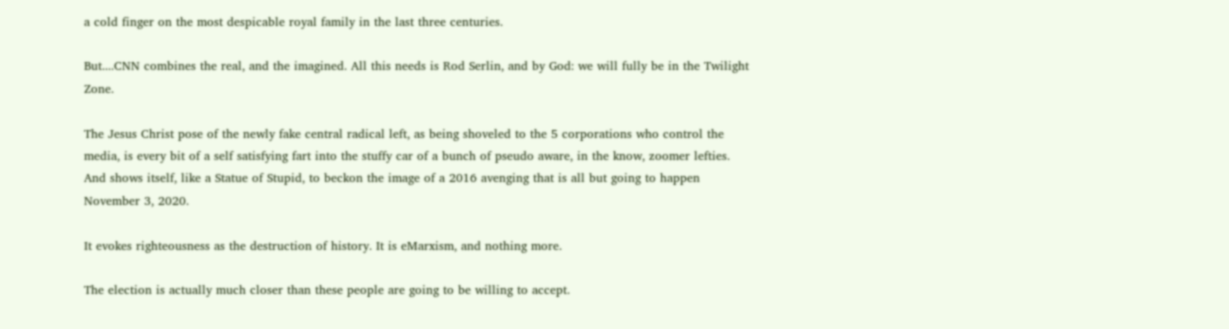a cold finger on the most despicable royal family in the last three centuries.

But....CNN combines the real, and the imagined. All this needs is Rod Serlin, and by God: we will fully be in the Twilight Zone.

The Jesus Christ pose of the newly fake central radical left, as being shoveled to the 5 corporations who control the media, is every bit of a self satisfying fart into the stuffy car of a bunch of pseudo aware, in the know, zoomer lefties. And shows itself, like a Statue of Stupid, to beckon the image of a 2016 avenging that is all but going to happen November 3, 2020.

It evokes righteousness as the destruction of history. It is eMarxism, and nothing more.

The election is actually much closer than these people are going to be willing to accept.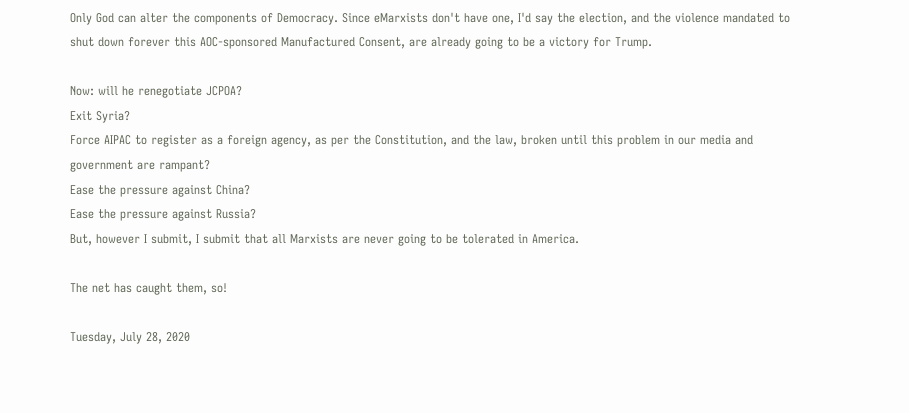Only God can alter the components of Democracy. Since eMarxists don't have one, I'd say the election, and the violence mandated to shut down forever this AOC-sponsored Manufactured Consent, are already going to be a victory for Trump.

Now: will he renegotiate JCPOA?
Exit Syria?
Force AIPAC to register as a foreign agency, as per the Constitution, and the law, broken until this problem in our media and government are rampant?
Ease the pressure against China?
Ease the pressure against Russia?
But, however I submit, I submit that all Marxists are never going to be tolerated in America.

The net has caught them, so!

Tuesday, July 28, 2020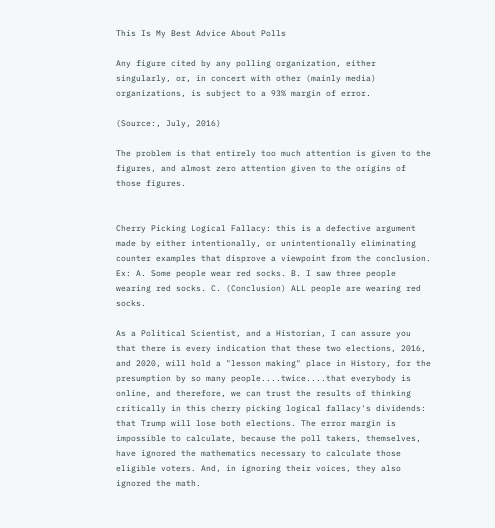This Is My Best Advice About Polls

Any figure cited by any polling organization, either singularly, or, in concert with other (mainly media) organizations, is subject to a 93% margin of error.

(Source:, July, 2016)

The problem is that entirely too much attention is given to the figures, and almost zero attention given to the origins of those figures.


Cherry Picking Logical Fallacy: this is a defective argument made by either intentionally, or unintentionally eliminating counter examples that disprove a viewpoint from the conclusion. Ex: A. Some people wear red socks. B. I saw three people wearing red socks. C. (Conclusion) ALL people are wearing red socks.

As a Political Scientist, and a Historian, I can assure you that there is every indication that these two elections, 2016, and 2020, will hold a "lesson making" place in History, for the presumption by so many people....twice....that everybody is online, and therefore, we can trust the results of thinking critically in this cherry picking logical fallacy's dividends: that Trump will lose both elections. The error margin is impossible to calculate, because the poll takers, themselves, have ignored the mathematics necessary to calculate those eligible voters. And, in ignoring their voices, they also ignored the math.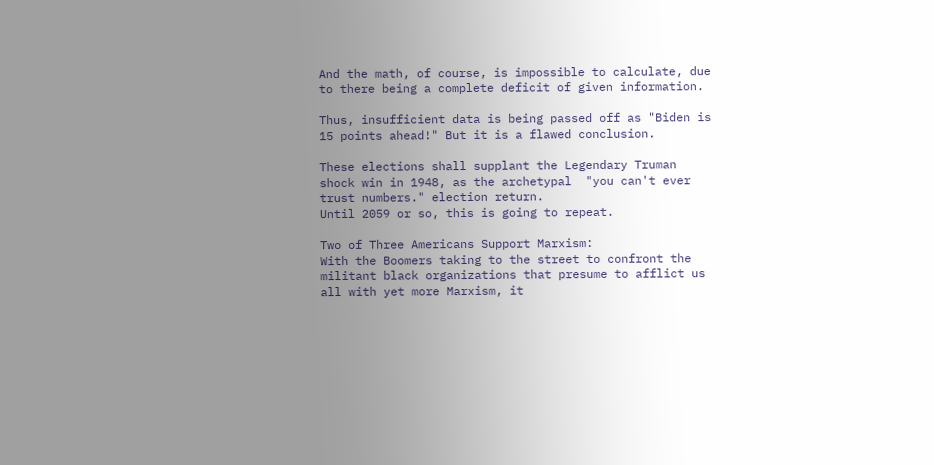And the math, of course, is impossible to calculate, due to there being a complete deficit of given information.

Thus, insufficient data is being passed off as "Biden is 15 points ahead!" But it is a flawed conclusion.

These elections shall supplant the Legendary Truman shock win in 1948, as the archetypal  "you can't ever trust numbers." election return.
Until 2059 or so, this is going to repeat.

Two of Three Americans Support Marxism:
With the Boomers taking to the street to confront the militant black organizations that presume to afflict us all with yet more Marxism, it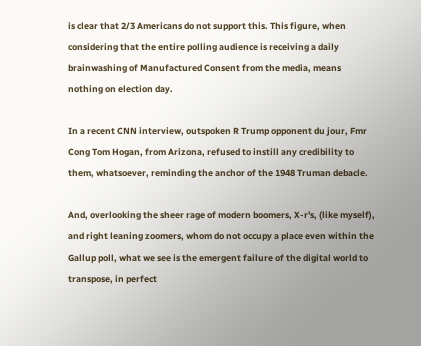is clear that 2/3 Americans do not support this. This figure, when considering that the entire polling audience is receiving a daily brainwashing of Manufactured Consent from the media, means nothing on election day.

In a recent CNN interview, outspoken R Trump opponent du jour, Fmr Cong Tom Hogan, from Arizona, refused to instill any credibility to them, whatsoever, reminding the anchor of the 1948 Truman debacle.

And, overlooking the sheer rage of modern boomers, X-r's, (like myself), and right leaning zoomers, whom do not occupy a place even within the Gallup poll, what we see is the emergent failure of the digital world to transpose, in perfect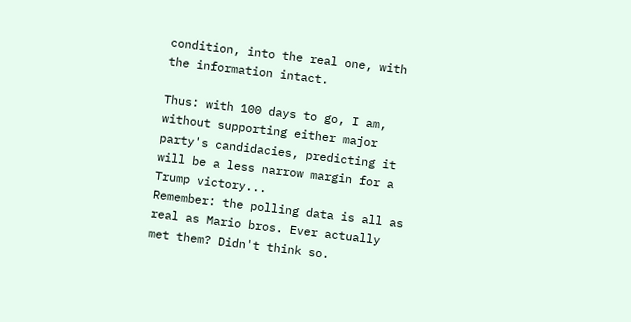condition, into the real one, with the information intact.

Thus: with 100 days to go, I am, without supporting either major party's candidacies, predicting it will be a less narrow margin for a Trump victory...
Remember: the polling data is all as real as Mario bros. Ever actually met them? Didn't think so.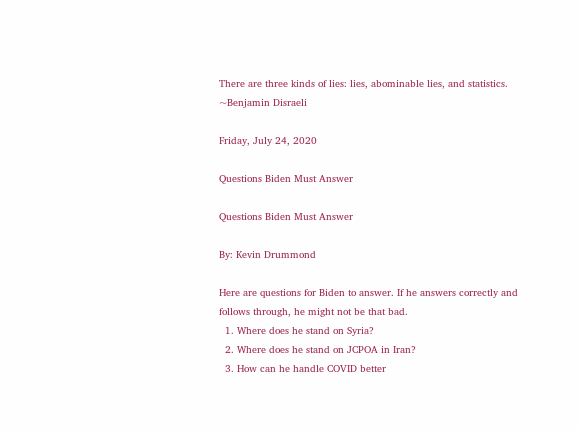There are three kinds of lies: lies, abominable lies, and statistics. ~Benjamin Disraeli

Friday, July 24, 2020

Questions Biden Must Answer

Questions Biden Must Answer

By: Kevin Drummond

Here are questions for Biden to answer. If he answers correctly and follows through, he might not be that bad.
  1. Where does he stand on Syria?
  2. Where does he stand on JCPOA in Iran?
  3. How can he handle COVID better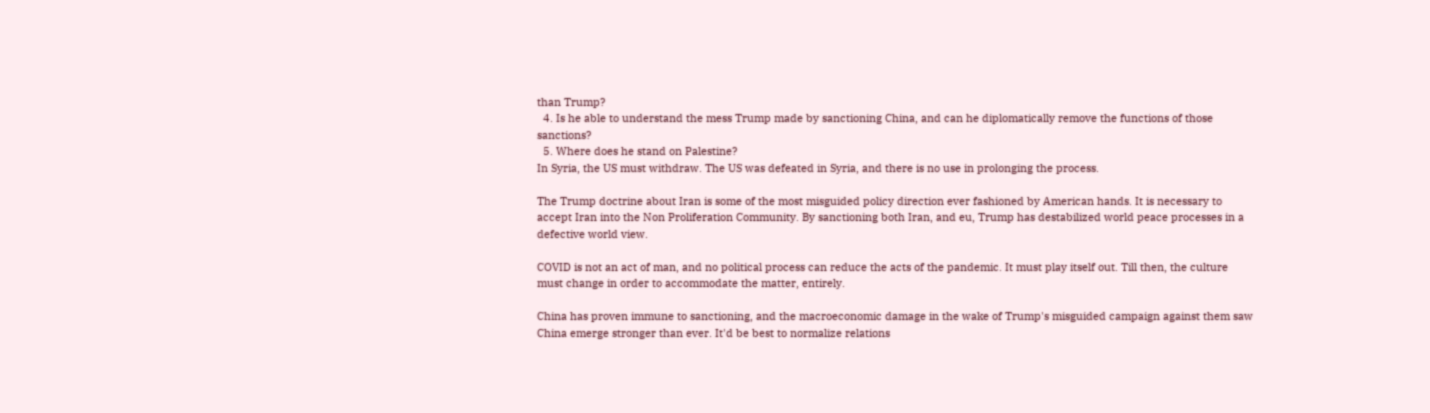than Trump?
  4. Is he able to understand the mess Trump made by sanctioning China, and can he diplomatically remove the functions of those sanctions?
  5. Where does he stand on Palestine?
In Syria, the US must withdraw. The US was defeated in Syria, and there is no use in prolonging the process.

The Trump doctrine about Iran is some of the most misguided policy direction ever fashioned by American hands. It is necessary to accept Iran into the Non Proliferation Community. By sanctioning both Iran, and eu, Trump has destabilized world peace processes in a defective world view.

COVID is not an act of man, and no political process can reduce the acts of the pandemic. It must play itself out. Till then, the culture must change in order to accommodate the matter, entirely.

China has proven immune to sanctioning, and the macroeconomic damage in the wake of Trump's misguided campaign against them saw China emerge stronger than ever. It'd be best to normalize relations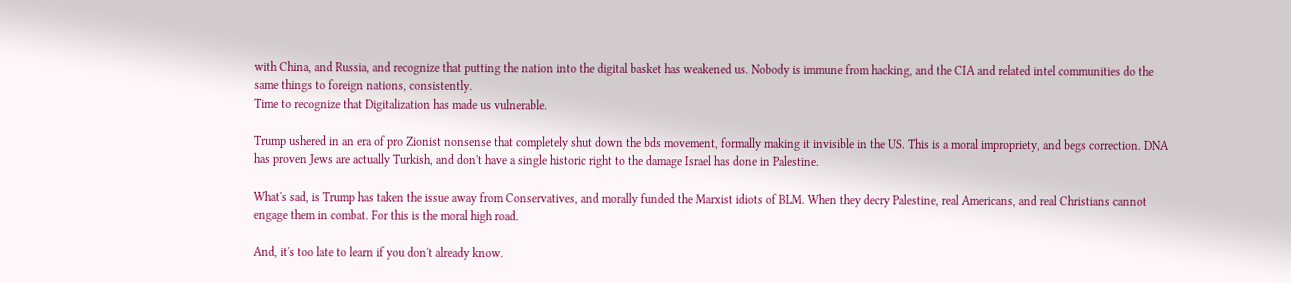with China, and Russia, and recognize that putting the nation into the digital basket has weakened us. Nobody is immune from hacking, and the CIA and related intel communities do the same things to foreign nations, consistently.
Time to recognize that Digitalization has made us vulnerable.

Trump ushered in an era of pro Zionist nonsense that completely shut down the bds movement, formally making it invisible in the US. This is a moral impropriety, and begs correction. DNA has proven Jews are actually Turkish, and don't have a single historic right to the damage Israel has done in Palestine.

What's sad, is Trump has taken the issue away from Conservatives, and morally funded the Marxist idiots of BLM. When they decry Palestine, real Americans, and real Christians cannot engage them in combat. For this is the moral high road.

And, it's too late to learn if you don't already know.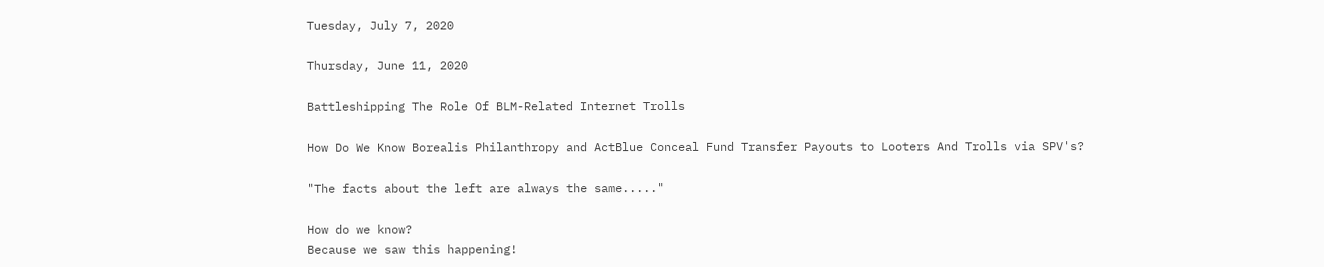Tuesday, July 7, 2020

Thursday, June 11, 2020

Battleshipping The Role Of BLM-Related Internet Trolls

How Do We Know Borealis Philanthropy and ActBlue Conceal Fund Transfer Payouts to Looters And Trolls via SPV's?

"The facts about the left are always the same....."

How do we know?
Because we saw this happening!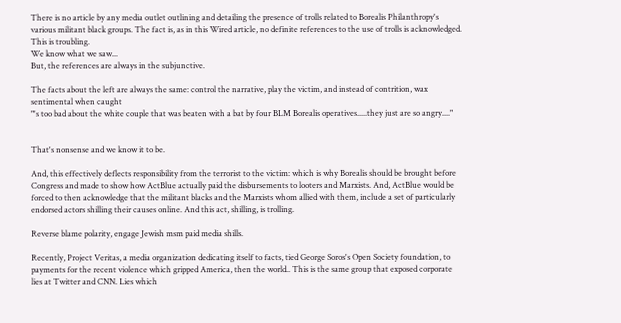There is no article by any media outlet outlining and detailing the presence of trolls related to Borealis Philanthropy's various militant black groups. The fact is, as in this Wired article, no definite references to the use of trolls is acknowledged. This is troubling.
We know what we saw...
But, the references are always in the subjunctive.

The facts about the left are always the same: control the narrative, play the victim, and instead of contrition, wax sentimental when caught
"'s too bad about the white couple that was beaten with a bat by four BLM Borealis operatives.....they just are so angry...."


That's nonsense and we know it to be.

And, this effectively deflects responsibility from the terrorist to the victim: which is why Borealis should be brought before Congress and made to show how ActBlue actually paid the disbursements to looters and Marxists. And, ActBlue would be forced to then acknowledge that the militant blacks and the Marxists whom allied with them, include a set of particularly endorsed actors shilling their causes online. And this act, shilling, is trolling.

Reverse blame polarity, engage Jewish msm paid media shills.

Recently, Project Veritas, a media organization dedicating itself to facts, tied George Soros's Open Society foundation, to payments for the recent violence which gripped America, then the world.. This is the same group that exposed corporate lies at Twitter and CNN. Lies which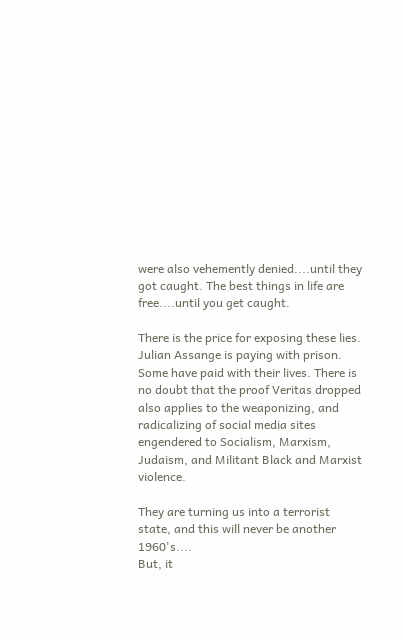were also vehemently denied....until they got caught. The best things in life are free....until you get caught.

There is the price for exposing these lies. Julian Assange is paying with prison. Some have paid with their lives. There is no doubt that the proof Veritas dropped also applies to the weaponizing, and radicalizing of social media sites engendered to Socialism, Marxism, Judaism, and Militant Black and Marxist violence.

They are turning us into a terrorist state, and this will never be another 1960's....
But, it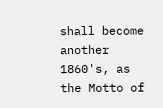shall become another 1860's, as the Motto of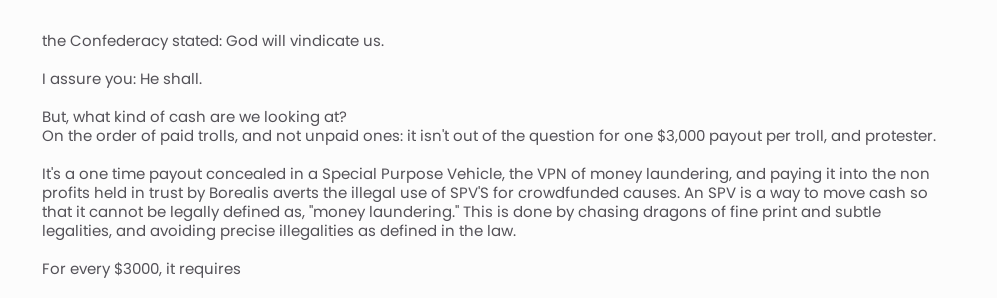the Confederacy stated: God will vindicate us.

I assure you: He shall.

But, what kind of cash are we looking at?
On the order of paid trolls, and not unpaid ones: it isn't out of the question for one $3,000 payout per troll, and protester.

It's a one time payout concealed in a Special Purpose Vehicle, the VPN of money laundering, and paying it into the non profits held in trust by Borealis averts the illegal use of SPV'S for crowdfunded causes. An SPV is a way to move cash so that it cannot be legally defined as, "money laundering." This is done by chasing dragons of fine print and subtle legalities, and avoiding precise illegalities as defined in the law.

For every $3000, it requires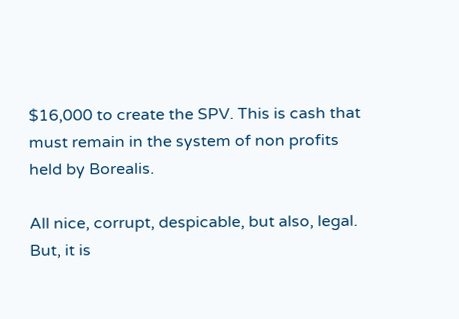$16,000 to create the SPV. This is cash that must remain in the system of non profits held by Borealis.

All nice, corrupt, despicable, but also, legal.
But, it is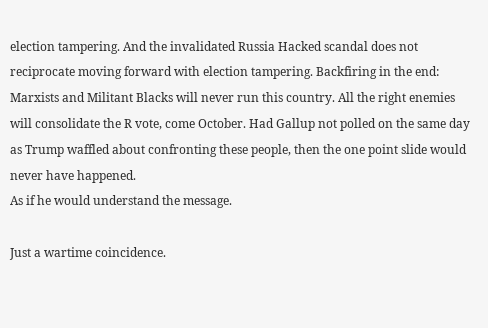election tampering. And the invalidated Russia Hacked scandal does not reciprocate moving forward with election tampering. Backfiring in the end: Marxists and Militant Blacks will never run this country. All the right enemies will consolidate the R vote, come October. Had Gallup not polled on the same day as Trump waffled about confronting these people, then the one point slide would never have happened.
As if he would understand the message.

Just a wartime coincidence.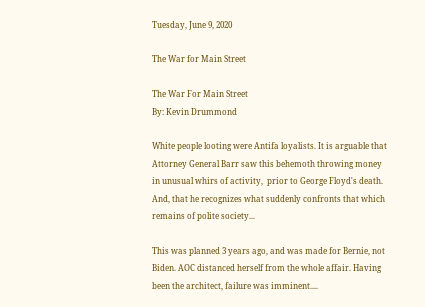Tuesday, June 9, 2020

The War for Main Street

The War For Main Street
By: Kevin Drummond

White people looting were Antifa loyalists. It is arguable that Attorney General Barr saw this behemoth throwing money in unusual whirs of activity,  prior to George Floyd's death. And, that he recognizes what suddenly confronts that which remains of polite society...

This was planned 3 years ago, and was made for Bernie, not Biden. AOC distanced herself from the whole affair. Having been the architect, failure was imminent....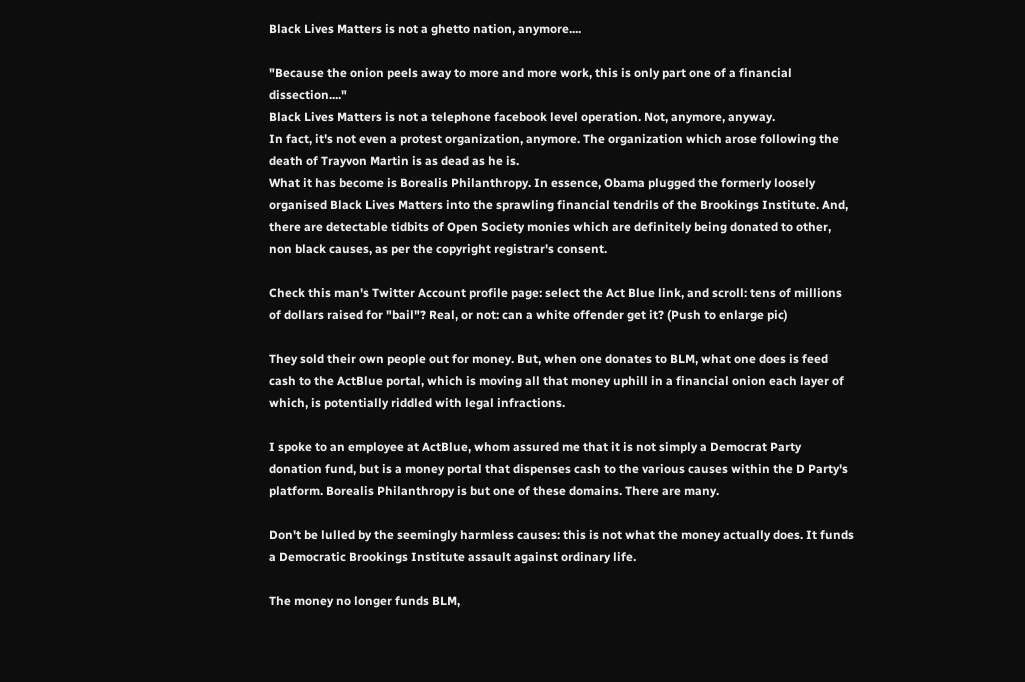Black Lives Matters is not a ghetto nation, anymore....

"Because the onion peels away to more and more work, this is only part one of a financial dissection...."
Black Lives Matters is not a telephone facebook level operation. Not, anymore, anyway.
In fact, it's not even a protest organization, anymore. The organization which arose following the death of Trayvon Martin is as dead as he is.
What it has become is Borealis Philanthropy. In essence, Obama plugged the formerly loosely organised Black Lives Matters into the sprawling financial tendrils of the Brookings Institute. And, there are detectable tidbits of Open Society monies which are definitely being donated to other, non black causes, as per the copyright registrar's consent.

Check this man's Twitter Account profile page: select the Act Blue link, and scroll: tens of millions of dollars raised for "bail"? Real, or not: can a white offender get it? (Push to enlarge pic)

They sold their own people out for money. But, when one donates to BLM, what one does is feed cash to the ActBlue portal, which is moving all that money uphill in a financial onion each layer of which, is potentially riddled with legal infractions.

I spoke to an employee at ActBlue, whom assured me that it is not simply a Democrat Party donation fund, but is a money portal that dispenses cash to the various causes within the D Party's platform. Borealis Philanthropy is but one of these domains. There are many.

Don't be lulled by the seemingly harmless causes: this is not what the money actually does. It funds a Democratic Brookings Institute assault against ordinary life.

The money no longer funds BLM,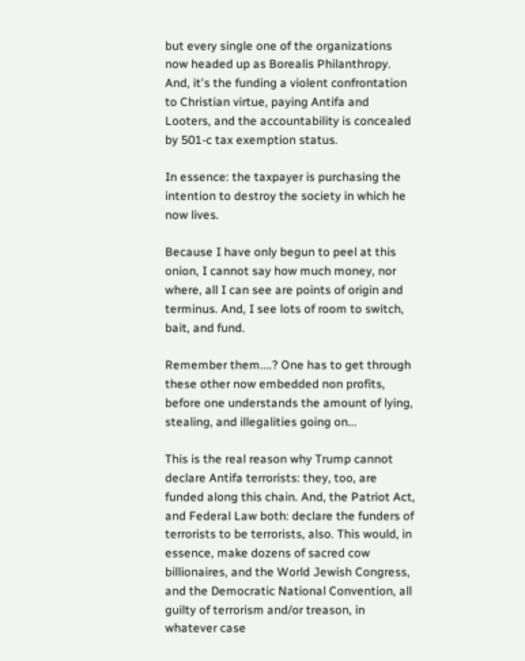but every single one of the organizations now headed up as Borealis Philanthropy. And, it's the funding a violent confrontation to Christian virtue, paying Antifa and Looters, and the accountability is concealed by 501-c tax exemption status.

In essence: the taxpayer is purchasing the intention to destroy the society in which he now lives.

Because I have only begun to peel at this onion, I cannot say how much money, nor where, all I can see are points of origin and terminus. And, I see lots of room to switch, bait, and fund.

Remember them....? One has to get through these other now embedded non profits, before one understands the amount of lying, stealing, and illegalities going on...

This is the real reason why Trump cannot declare Antifa terrorists: they, too, are funded along this chain. And, the Patriot Act, and Federal Law both: declare the funders of terrorists to be terrorists, also. This would, in essence, make dozens of sacred cow billionaires, and the World Jewish Congress, and the Democratic National Convention, all guilty of terrorism and/or treason, in whatever case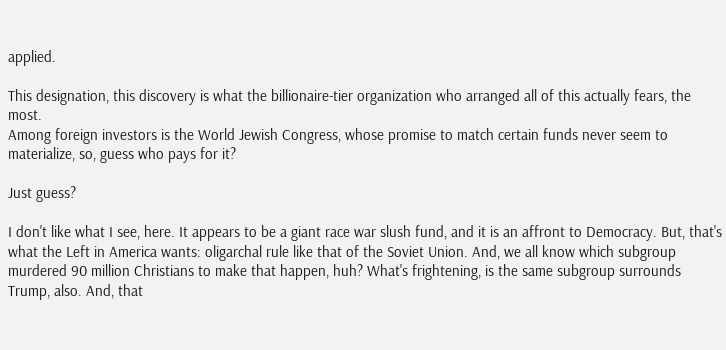applied.

This designation, this discovery is what the billionaire-tier organization who arranged all of this actually fears, the most.
Among foreign investors is the World Jewish Congress, whose promise to match certain funds never seem to materialize, so, guess who pays for it?

Just guess?

I don't like what I see, here. It appears to be a giant race war slush fund, and it is an affront to Democracy. But, that's what the Left in America wants: oligarchal rule like that of the Soviet Union. And, we all know which subgroup murdered 90 million Christians to make that happen, huh? What's frightening, is the same subgroup surrounds Trump, also. And, that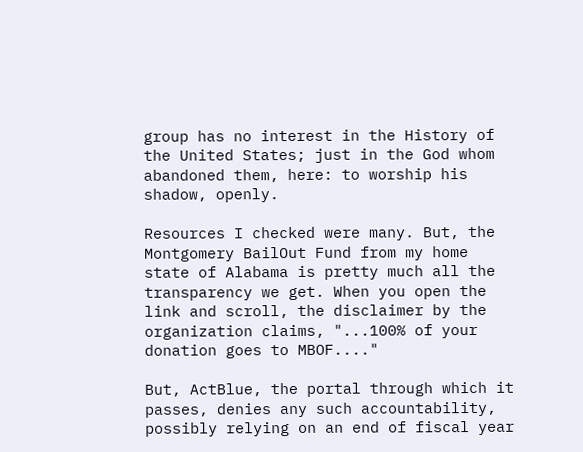group has no interest in the History of the United States; just in the God whom abandoned them, here: to worship his shadow, openly.

Resources I checked were many. But, the Montgomery BailOut Fund from my home state of Alabama is pretty much all the transparency we get. When you open the link and scroll, the disclaimer by the organization claims, "...100% of your donation goes to MBOF...."

But, ActBlue, the portal through which it passes, denies any such accountability, possibly relying on an end of fiscal year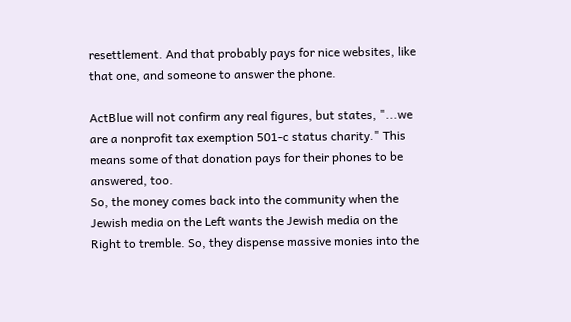resettlement. And that probably pays for nice websites, like that one, and someone to answer the phone.

ActBlue will not confirm any real figures, but states, "...we are a nonprofit tax exemption 501-c status charity." This means some of that donation pays for their phones to be answered, too.
So, the money comes back into the community when the Jewish media on the Left wants the Jewish media on the Right to tremble. So, they dispense massive monies into the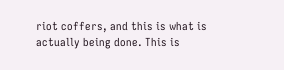riot coffers, and this is what is actually being done. This is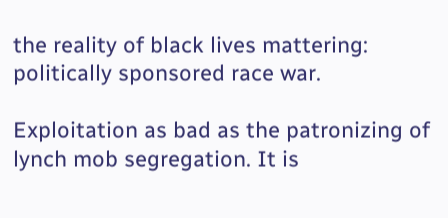the reality of black lives mattering: politically sponsored race war.

Exploitation as bad as the patronizing of lynch mob segregation. It is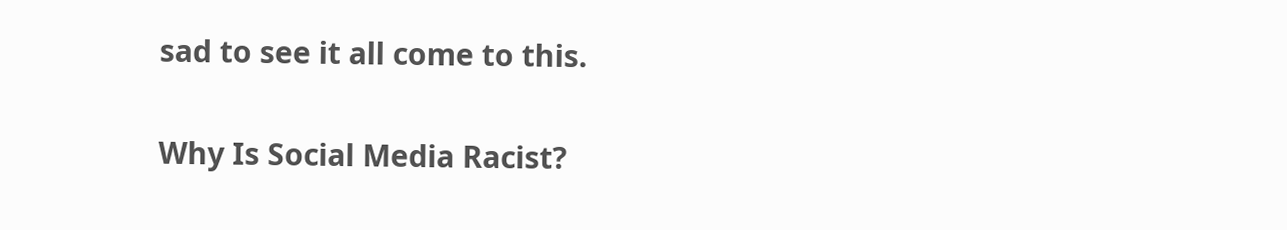sad to see it all come to this.

Why Is Social Media Racist?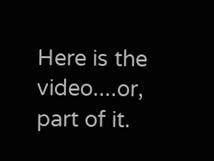Here is the video....or, part of it.